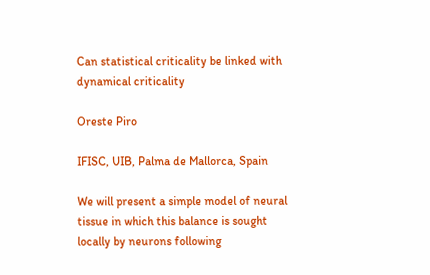Can statistical criticality be linked with dynamical criticality

Oreste Piro

IFISC, UIB, Palma de Mallorca, Spain

We will present a simple model of neural tissue in which this balance is sought locally by neurons following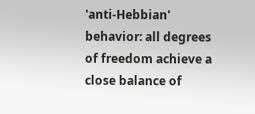'anti-Hebbian' behavior: all degrees of freedom achieve a close balance of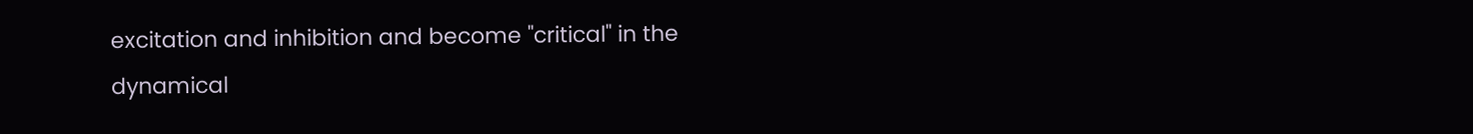excitation and inhibition and become "critical" in the dynamical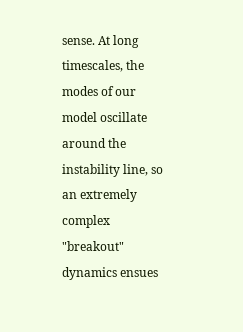sense. At long timescales, the modes of our model oscillate around the instability line, so an extremely complex "breakout" dynamics ensues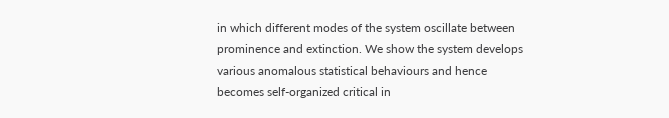in which different modes of the system oscillate between prominence and extinction. We show the system develops various anomalous statistical behaviours and hence becomes self-organized critical in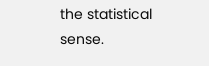the statistical sense.